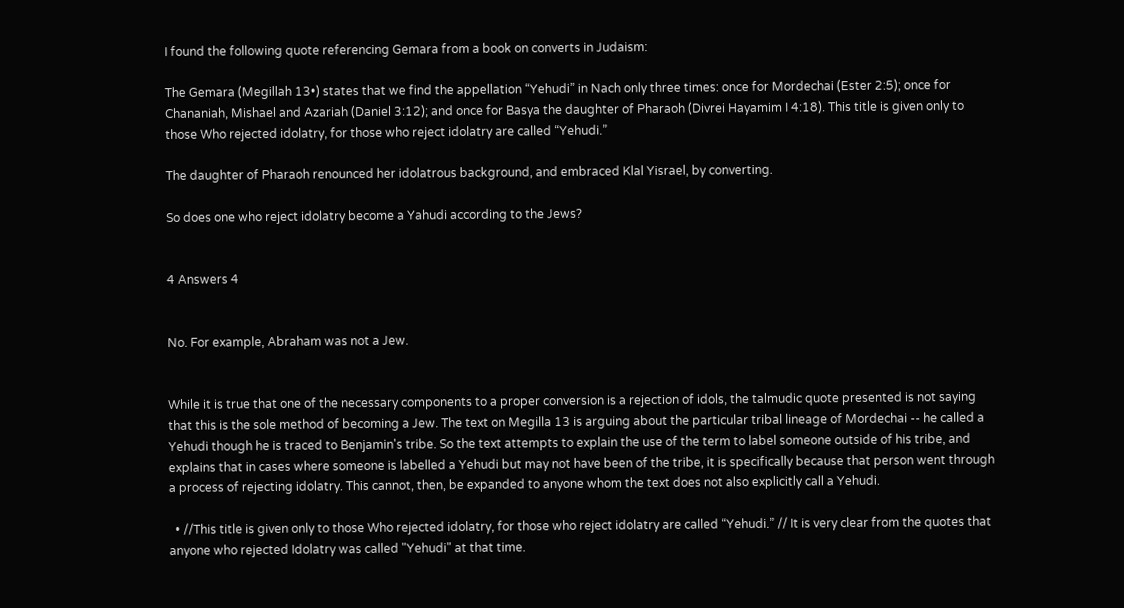I found the following quote referencing Gemara from a book on converts in Judaism:

The Gemara (Megillah 13•) states that we find the appellation “Yehudi” in Nach only three times: once for Mordechai (Ester 2:5); once for Chananiah, Mishael and Azariah (Daniel 3:12); and once for Basya the daughter of Pharaoh (Divrei Hayamim I 4:18). This title is given only to those Who rejected idolatry, for those who reject idolatry are called “Yehudi.”

The daughter of Pharaoh renounced her idolatrous background, and embraced Klal Yisrael, by converting.

So does one who reject idolatry become a Yahudi according to the Jews?


4 Answers 4


No. For example, Abraham was not a Jew.


While it is true that one of the necessary components to a proper conversion is a rejection of idols, the talmudic quote presented is not saying that this is the sole method of becoming a Jew. The text on Megilla 13 is arguing about the particular tribal lineage of Mordechai -- he called a Yehudi though he is traced to Benjamin's tribe. So the text attempts to explain the use of the term to label someone outside of his tribe, and explains that in cases where someone is labelled a Yehudi but may not have been of the tribe, it is specifically because that person went through a process of rejecting idolatry. This cannot, then, be expanded to anyone whom the text does not also explicitly call a Yehudi.

  • //This title is given only to those Who rejected idolatry, for those who reject idolatry are called “Yehudi.” // It is very clear from the quotes that anyone who rejected Idolatry was called "Yehudi" at that time.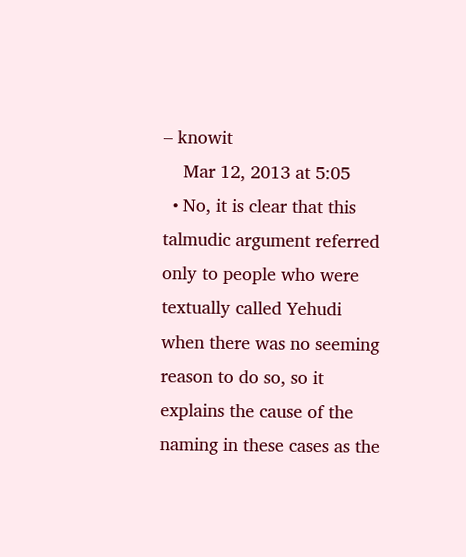– knowit
    Mar 12, 2013 at 5:05
  • No, it is clear that this talmudic argument referred only to people who were textually called Yehudi when there was no seeming reason to do so, so it explains the cause of the naming in these cases as the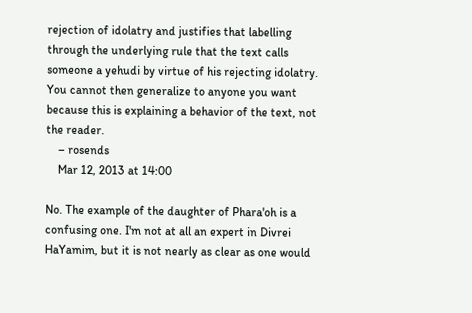rejection of idolatry and justifies that labelling through the underlying rule that the text calls someone a yehudi by virtue of his rejecting idolatry. You cannot then generalize to anyone you want because this is explaining a behavior of the text, not the reader.
    – rosends
    Mar 12, 2013 at 14:00

No. The example of the daughter of Phara'oh is a confusing one. I'm not at all an expert in Divrei HaYamim, but it is not nearly as clear as one would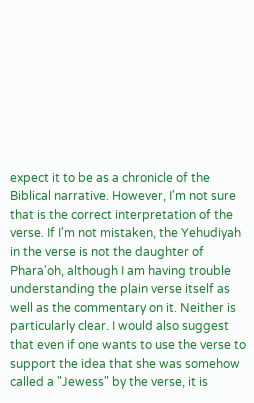expect it to be as a chronicle of the Biblical narrative. However, I'm not sure that is the correct interpretation of the verse. If I'm not mistaken, the Yehudiyah in the verse is not the daughter of Phara'oh, although I am having trouble understanding the plain verse itself as well as the commentary on it. Neither is particularly clear. I would also suggest that even if one wants to use the verse to support the idea that she was somehow called a "Jewess" by the verse, it is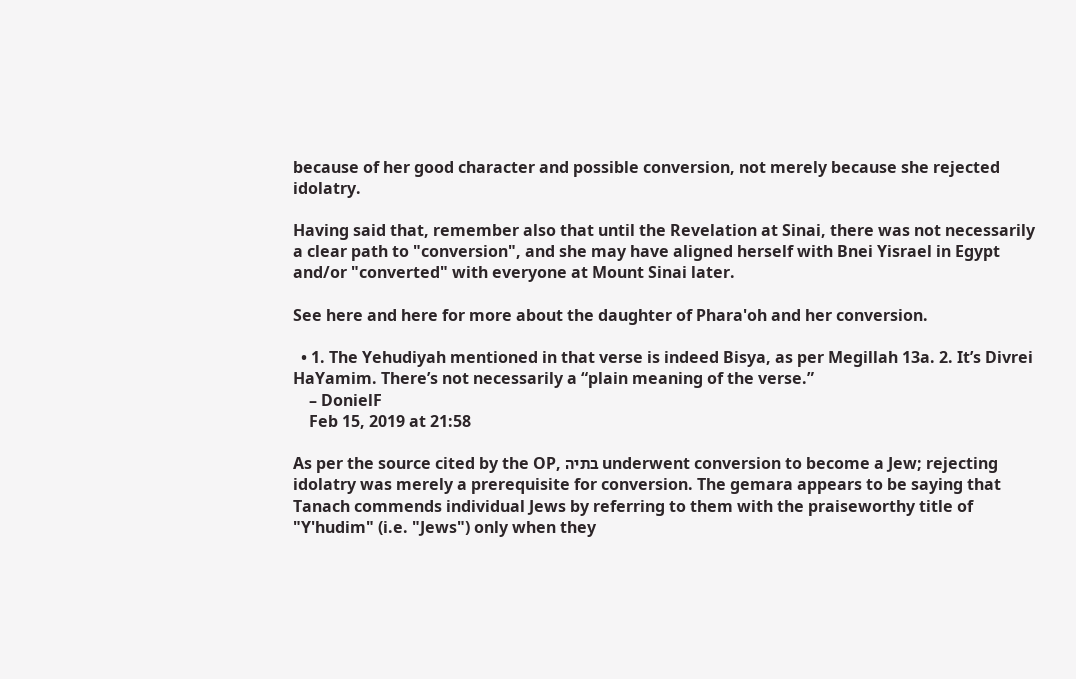because of her good character and possible conversion, not merely because she rejected idolatry.

Having said that, remember also that until the Revelation at Sinai, there was not necessarily a clear path to "conversion", and she may have aligned herself with Bnei Yisrael in Egypt and/or "converted" with everyone at Mount Sinai later.

See here and here for more about the daughter of Phara'oh and her conversion.

  • 1. The Yehudiyah mentioned in that verse is indeed Bisya, as per Megillah 13a. 2. It’s Divrei HaYamim. There’s not necessarily a “plain meaning of the verse.”
    – DonielF
    Feb 15, 2019 at 21:58

As per the source cited by the OP, בתיה underwent conversion to become a Jew; rejecting idolatry was merely a prerequisite for conversion. The gemara appears to be saying that Tanach commends individual Jews by referring to them with the praiseworthy title of "Y'hudim" (i.e. "Jews") only when they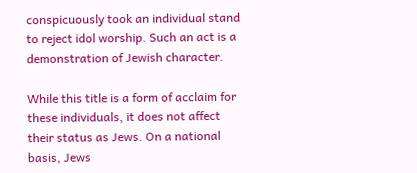conspicuously took an individual stand to reject idol worship. Such an act is a demonstration of Jewish character.

While this title is a form of acclaim for these individuals, it does not affect their status as Jews. On a national basis, Jews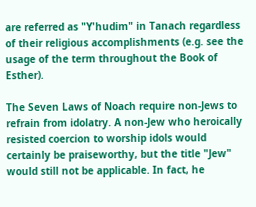are referred as "Y'hudim" in Tanach regardless of their religious accomplishments (e.g. see the usage of the term throughout the Book of Esther).

The Seven Laws of Noach require non-Jews to refrain from idolatry. A non-Jew who heroically resisted coercion to worship idols would certainly be praiseworthy, but the title "Jew" would still not be applicable. In fact, he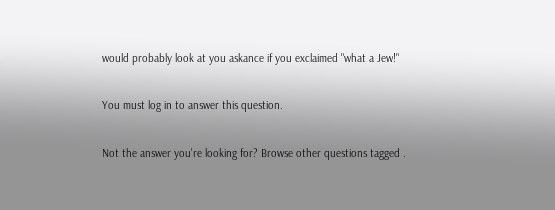would probably look at you askance if you exclaimed "what a Jew!"

You must log in to answer this question.

Not the answer you're looking for? Browse other questions tagged .